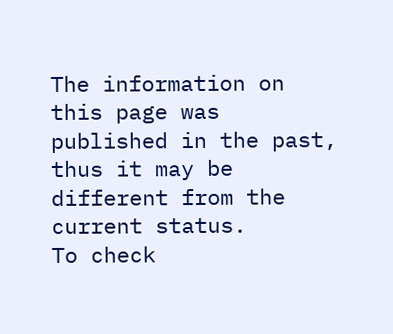The information on this page was published in the past, thus it may be different from the current status.
To check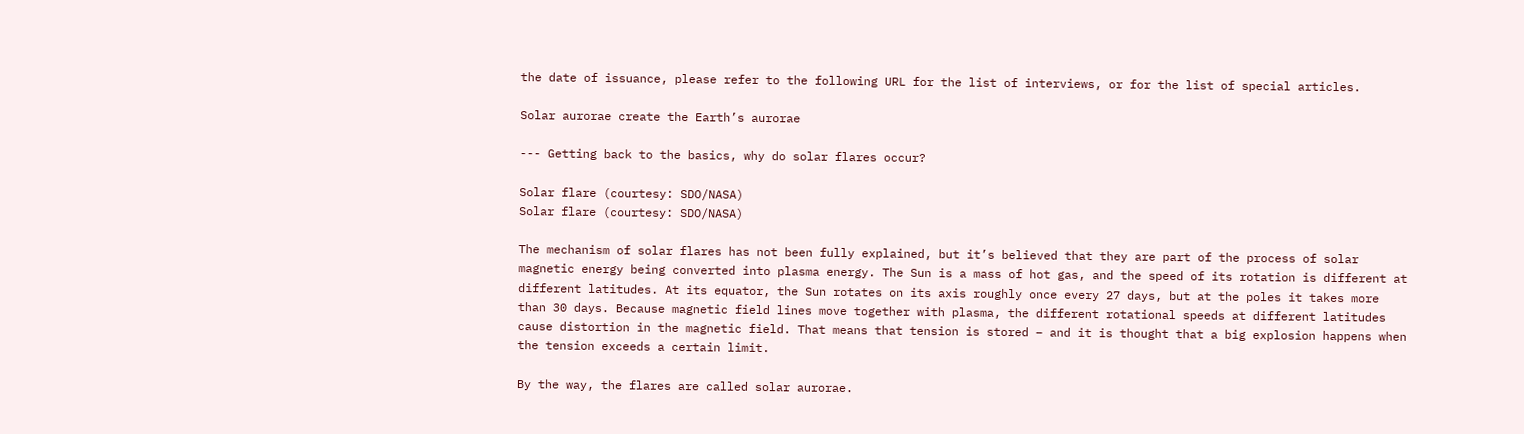the date of issuance, please refer to the following URL for the list of interviews, or for the list of special articles.

Solar aurorae create the Earth’s aurorae

--- Getting back to the basics, why do solar flares occur?

Solar flare (courtesy: SDO/NASA)
Solar flare (courtesy: SDO/NASA)

The mechanism of solar flares has not been fully explained, but it’s believed that they are part of the process of solar magnetic energy being converted into plasma energy. The Sun is a mass of hot gas, and the speed of its rotation is different at different latitudes. At its equator, the Sun rotates on its axis roughly once every 27 days, but at the poles it takes more than 30 days. Because magnetic field lines move together with plasma, the different rotational speeds at different latitudes cause distortion in the magnetic field. That means that tension is stored – and it is thought that a big explosion happens when the tension exceeds a certain limit.

By the way, the flares are called solar aurorae.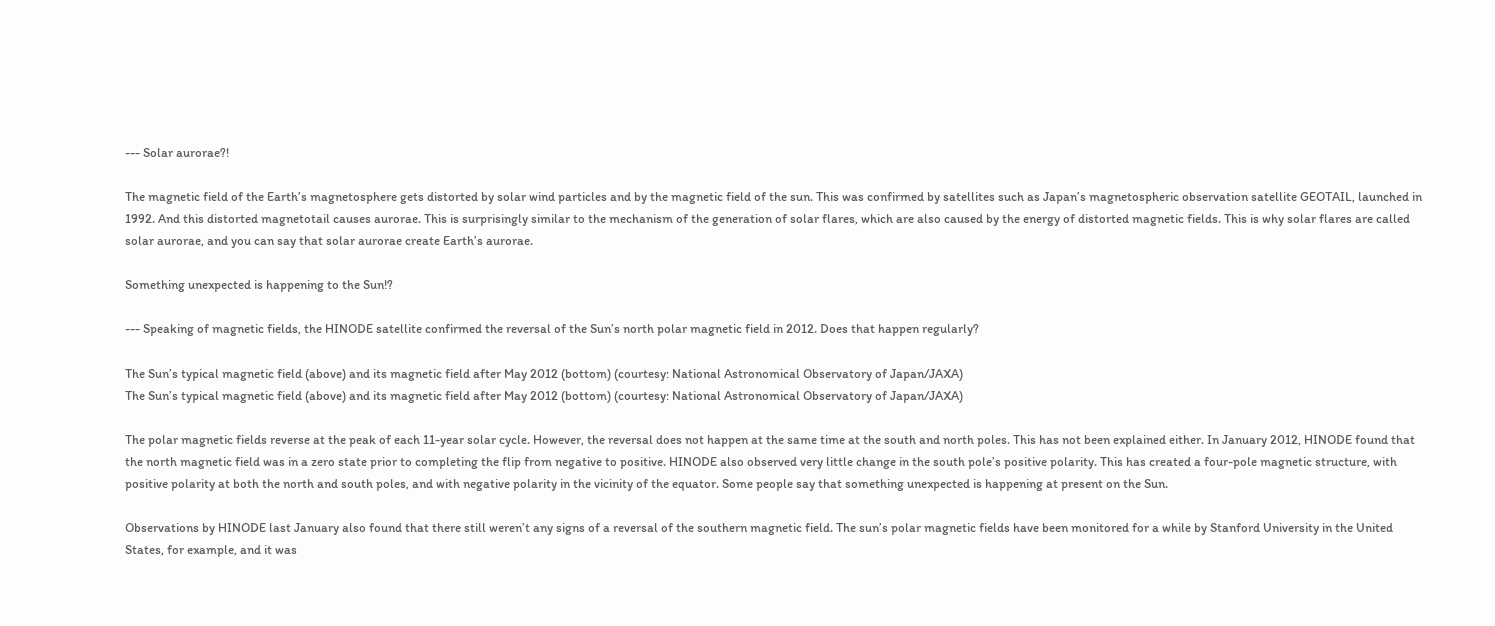--- Solar aurorae?!

The magnetic field of the Earth’s magnetosphere gets distorted by solar wind particles and by the magnetic field of the sun. This was confirmed by satellites such as Japan’s magnetospheric observation satellite GEOTAIL, launched in 1992. And this distorted magnetotail causes aurorae. This is surprisingly similar to the mechanism of the generation of solar flares, which are also caused by the energy of distorted magnetic fields. This is why solar flares are called solar aurorae, and you can say that solar aurorae create Earth’s aurorae.

Something unexpected is happening to the Sun!?

--- Speaking of magnetic fields, the HINODE satellite confirmed the reversal of the Sun’s north polar magnetic field in 2012. Does that happen regularly?

The Sun’s typical magnetic field (above) and its magnetic field after May 2012 (bottom) (courtesy: National Astronomical Observatory of Japan/JAXA)
The Sun’s typical magnetic field (above) and its magnetic field after May 2012 (bottom) (courtesy: National Astronomical Observatory of Japan/JAXA)

The polar magnetic fields reverse at the peak of each 11-year solar cycle. However, the reversal does not happen at the same time at the south and north poles. This has not been explained either. In January 2012, HINODE found that the north magnetic field was in a zero state prior to completing the flip from negative to positive. HINODE also observed very little change in the south pole’s positive polarity. This has created a four-pole magnetic structure, with positive polarity at both the north and south poles, and with negative polarity in the vicinity of the equator. Some people say that something unexpected is happening at present on the Sun.

Observations by HINODE last January also found that there still weren’t any signs of a reversal of the southern magnetic field. The sun’s polar magnetic fields have been monitored for a while by Stanford University in the United States, for example, and it was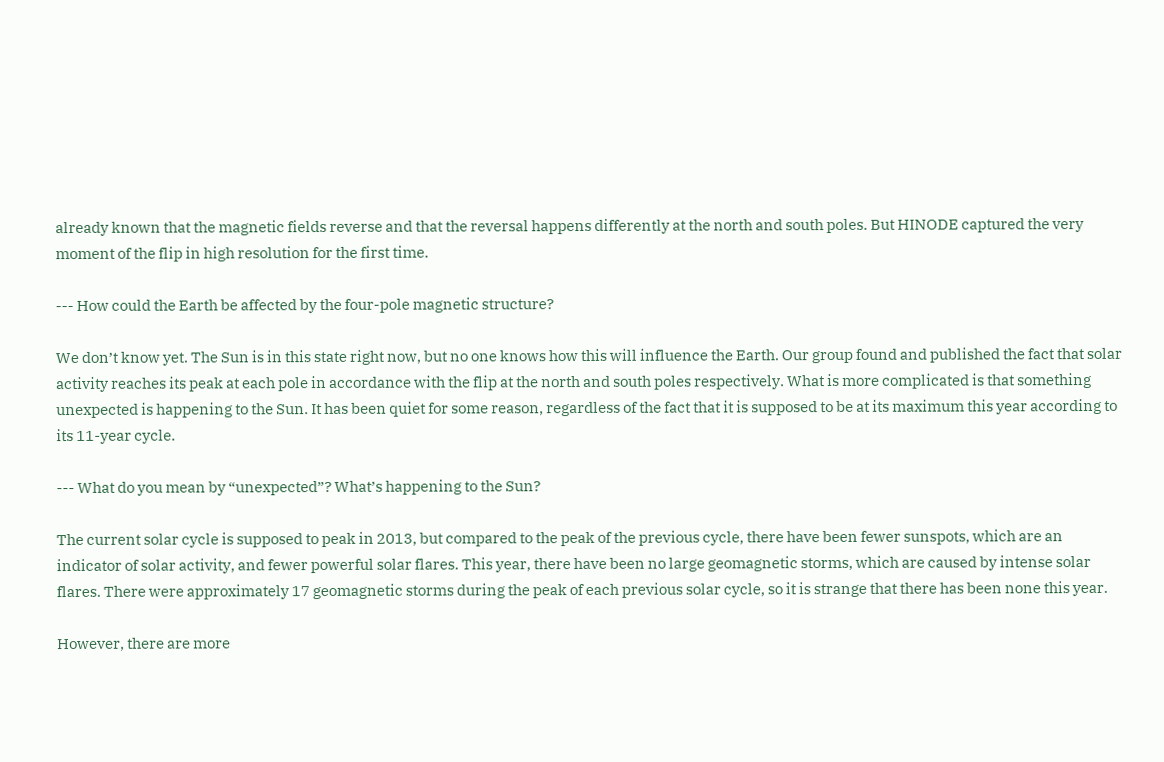already known that the magnetic fields reverse and that the reversal happens differently at the north and south poles. But HINODE captured the very moment of the flip in high resolution for the first time.

--- How could the Earth be affected by the four-pole magnetic structure?

We don’t know yet. The Sun is in this state right now, but no one knows how this will influence the Earth. Our group found and published the fact that solar activity reaches its peak at each pole in accordance with the flip at the north and south poles respectively. What is more complicated is that something unexpected is happening to the Sun. It has been quiet for some reason, regardless of the fact that it is supposed to be at its maximum this year according to its 11-year cycle.

--- What do you mean by “unexpected”? What’s happening to the Sun?

The current solar cycle is supposed to peak in 2013, but compared to the peak of the previous cycle, there have been fewer sunspots, which are an indicator of solar activity, and fewer powerful solar flares. This year, there have been no large geomagnetic storms, which are caused by intense solar flares. There were approximately 17 geomagnetic storms during the peak of each previous solar cycle, so it is strange that there has been none this year.

However, there are more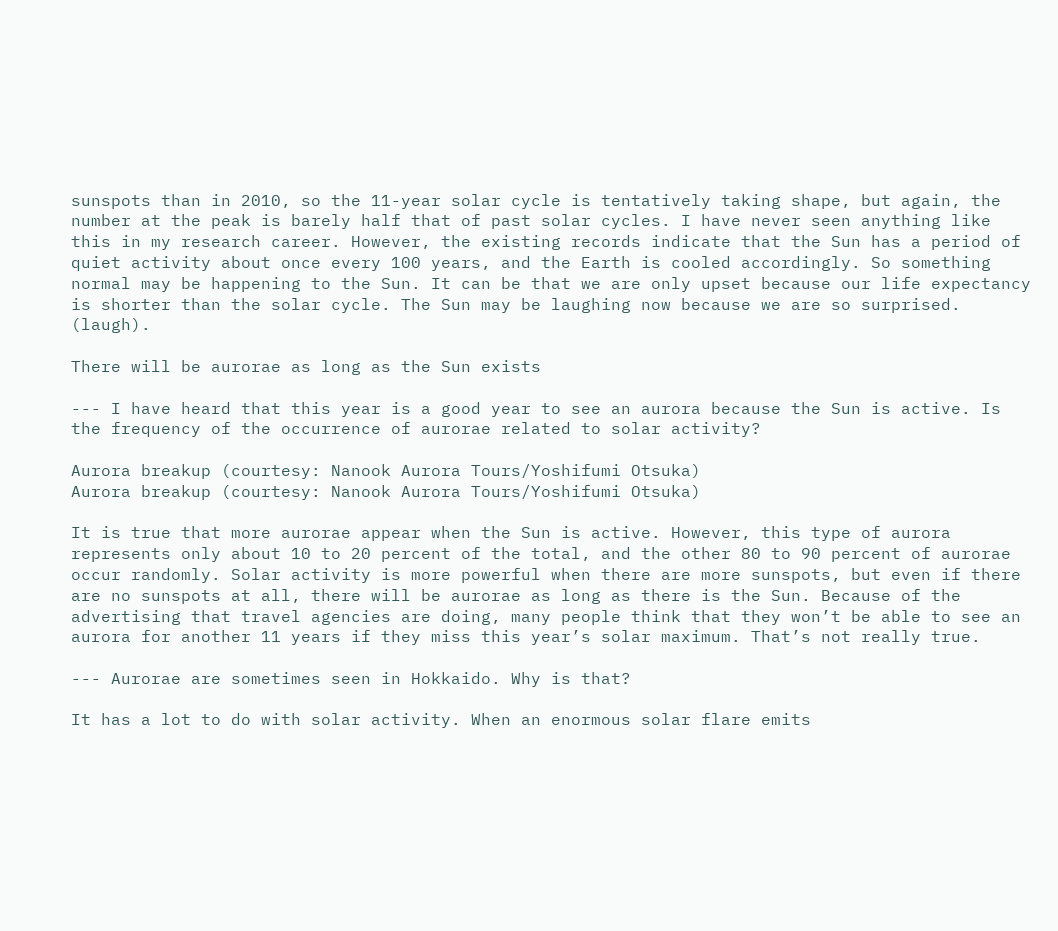sunspots than in 2010, so the 11-year solar cycle is tentatively taking shape, but again, the number at the peak is barely half that of past solar cycles. I have never seen anything like this in my research career. However, the existing records indicate that the Sun has a period of quiet activity about once every 100 years, and the Earth is cooled accordingly. So something normal may be happening to the Sun. It can be that we are only upset because our life expectancy is shorter than the solar cycle. The Sun may be laughing now because we are so surprised. (laugh).

There will be aurorae as long as the Sun exists

--- I have heard that this year is a good year to see an aurora because the Sun is active. Is the frequency of the occurrence of aurorae related to solar activity?

Aurora breakup (courtesy: Nanook Aurora Tours/Yoshifumi Otsuka)
Aurora breakup (courtesy: Nanook Aurora Tours/Yoshifumi Otsuka)

It is true that more aurorae appear when the Sun is active. However, this type of aurora represents only about 10 to 20 percent of the total, and the other 80 to 90 percent of aurorae occur randomly. Solar activity is more powerful when there are more sunspots, but even if there are no sunspots at all, there will be aurorae as long as there is the Sun. Because of the advertising that travel agencies are doing, many people think that they won’t be able to see an aurora for another 11 years if they miss this year’s solar maximum. That’s not really true.

--- Aurorae are sometimes seen in Hokkaido. Why is that?

It has a lot to do with solar activity. When an enormous solar flare emits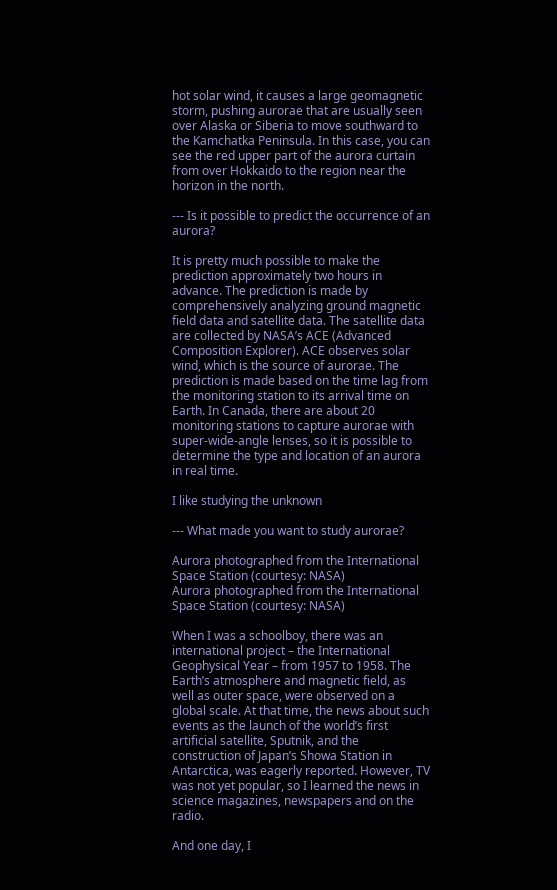hot solar wind, it causes a large geomagnetic storm, pushing aurorae that are usually seen over Alaska or Siberia to move southward to the Kamchatka Peninsula. In this case, you can see the red upper part of the aurora curtain from over Hokkaido to the region near the horizon in the north.

--- Is it possible to predict the occurrence of an aurora?

It is pretty much possible to make the prediction approximately two hours in advance. The prediction is made by comprehensively analyzing ground magnetic field data and satellite data. The satellite data are collected by NASA’s ACE (Advanced Composition Explorer). ACE observes solar wind, which is the source of aurorae. The prediction is made based on the time lag from the monitoring station to its arrival time on Earth. In Canada, there are about 20 monitoring stations to capture aurorae with super-wide-angle lenses, so it is possible to determine the type and location of an aurora in real time.

I like studying the unknown

--- What made you want to study aurorae?

Aurora photographed from the International Space Station (courtesy: NASA)
Aurora photographed from the International Space Station (courtesy: NASA)

When I was a schoolboy, there was an international project – the International Geophysical Year – from 1957 to 1958. The Earth’s atmosphere and magnetic field, as well as outer space, were observed on a global scale. At that time, the news about such events as the launch of the world’s first artificial satellite, Sputnik, and the construction of Japan’s Showa Station in Antarctica, was eagerly reported. However, TV was not yet popular, so I learned the news in science magazines, newspapers and on the radio.

And one day, I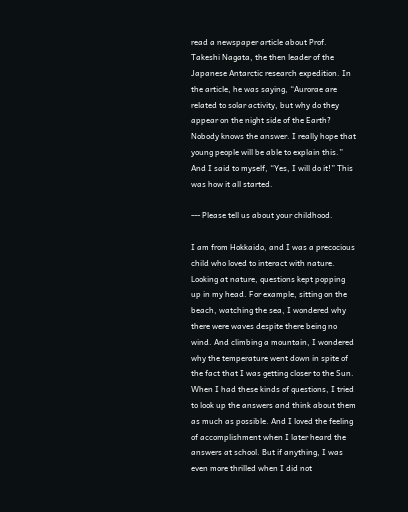read a newspaper article about Prof. Takeshi Nagata, the then leader of the Japanese Antarctic research expedition. In the article, he was saying, “Aurorae are related to solar activity, but why do they appear on the night side of the Earth? Nobody knows the answer. I really hope that young people will be able to explain this.” And I said to myself, “Yes, I will do it!” This was how it all started.

--- Please tell us about your childhood.

I am from Hokkaido, and I was a precocious child who loved to interact with nature. Looking at nature, questions kept popping up in my head. For example, sitting on the beach, watching the sea, I wondered why there were waves despite there being no wind. And climbing a mountain, I wondered why the temperature went down in spite of the fact that I was getting closer to the Sun. When I had these kinds of questions, I tried to look up the answers and think about them as much as possible. And I loved the feeling of accomplishment when I later heard the answers at school. But if anything, I was even more thrilled when I did not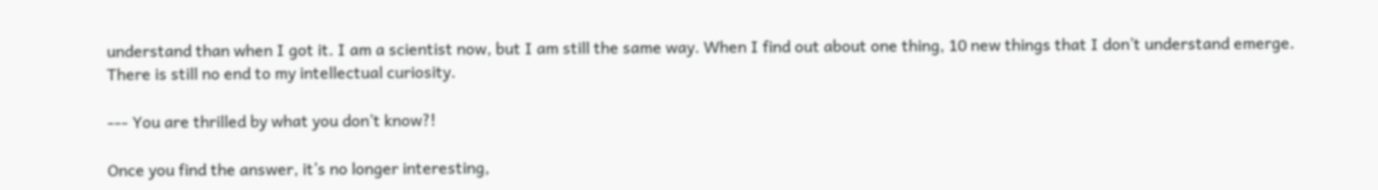understand than when I got it. I am a scientist now, but I am still the same way. When I find out about one thing, 10 new things that I don’t understand emerge. There is still no end to my intellectual curiosity.

--- You are thrilled by what you don’t know?!

Once you find the answer, it’s no longer interesting,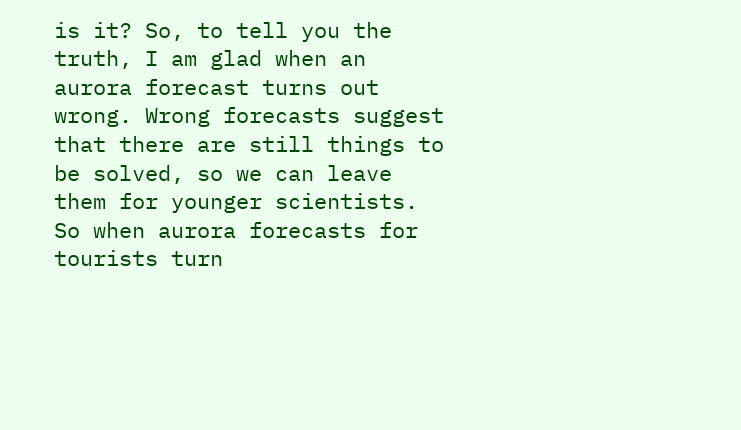is it? So, to tell you the truth, I am glad when an aurora forecast turns out wrong. Wrong forecasts suggest that there are still things to be solved, so we can leave them for younger scientists. So when aurora forecasts for tourists turn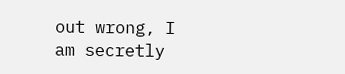out wrong, I am secretly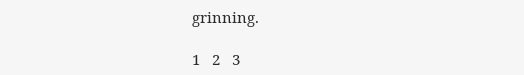grinning.

1   2   3